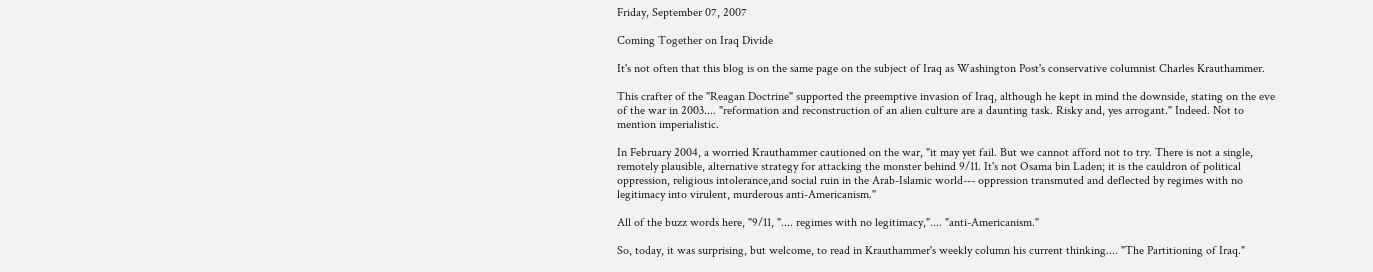Friday, September 07, 2007

Coming Together on Iraq Divide

It's not often that this blog is on the same page on the subject of Iraq as Washington Post's conservative columnist Charles Krauthammer.

This crafter of the "Reagan Doctrine" supported the preemptive invasion of Iraq, although he kept in mind the downside, stating on the eve of the war in 2003.... "reformation and reconstruction of an alien culture are a daunting task. Risky and, yes arrogant." Indeed. Not to mention imperialistic.

In February 2004, a worried Krauthammer cautioned on the war, "it may yet fail. But we cannot afford not to try. There is not a single, remotely plausible, alternative strategy for attacking the monster behind 9/11. It's not Osama bin Laden; it is the cauldron of political oppression, religious intolerance,and social ruin in the Arab-Islamic world--- oppression transmuted and deflected by regimes with no legitimacy into virulent, murderous anti-Americanism."

All of the buzz words here, "9/11, ".... regimes with no legitimacy,".... "anti-Americanism."

So, today, it was surprising, but welcome, to read in Krauthammer's weekly column his current thinking.... "The Partitioning of Iraq."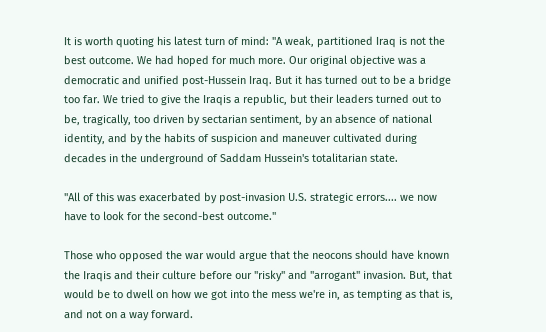It is worth quoting his latest turn of mind: "A weak, partitioned Iraq is not the best outcome. We had hoped for much more. Our original objective was a democratic and unified post-Hussein Iraq. But it has turned out to be a bridge too far. We tried to give the Iraqis a republic, but their leaders turned out to be, tragically, too driven by sectarian sentiment, by an absence of national identity, and by the habits of suspicion and maneuver cultivated during decades in the underground of Saddam Hussein's totalitarian state.

"All of this was exacerbated by post-invasion U.S. strategic errors.... we now have to look for the second-best outcome."

Those who opposed the war would argue that the neocons should have known the Iraqis and their culture before our "risky" and "arrogant" invasion. But, that would be to dwell on how we got into the mess we're in, as tempting as that is, and not on a way forward.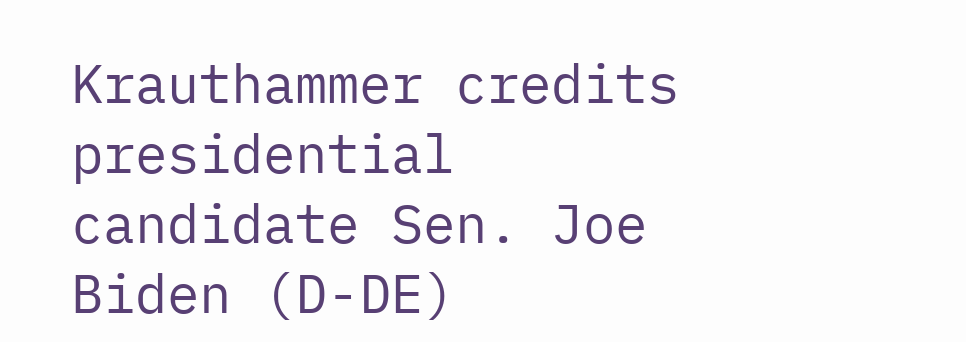Krauthammer credits presidential candidate Sen. Joe Biden (D-DE)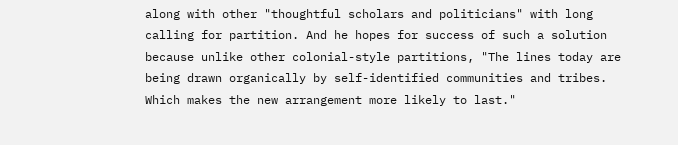along with other "thoughtful scholars and politicians" with long calling for partition. And he hopes for success of such a solution because unlike other colonial-style partitions, "The lines today are being drawn organically by self-identified communities and tribes. Which makes the new arrangement more likely to last."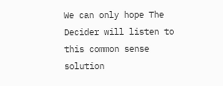We can only hope The Decider will listen to this common sense solution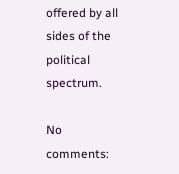offered by all sides of the political spectrum.

No comments: